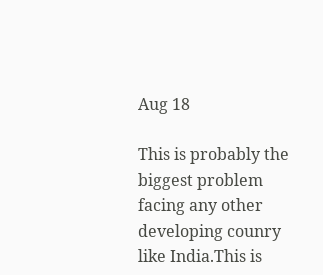Aug 18

This is probably the biggest problem facing any other developing counry like India.This is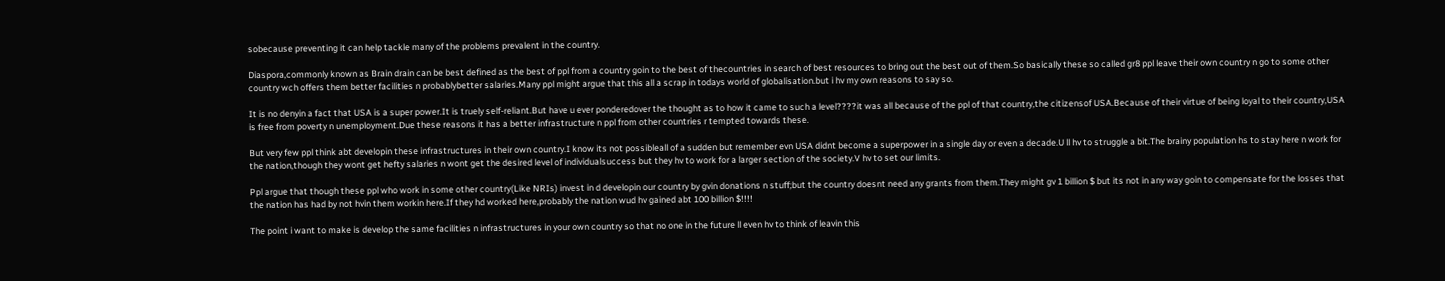sobecause preventing it can help tackle many of the problems prevalent in the country.

Diaspora,commonly known as Brain drain can be best defined as the best of ppl from a country goin to the best of thecountries in search of best resources to bring out the best out of them.So basically these so called gr8 ppl leave their own country n go to some other country wch offers them better facilities n probablybetter salaries.Many ppl might argue that this all a scrap in todays world of globalisation.but i hv my own reasons to say so.

It is no denyin a fact that USA is a super power.It is truely self-reliant.But have u ever ponderedover the thought as to how it came to such a level????it was all because of the ppl of that country,the citizensof USA.Because of their virtue of being loyal to their country,USA is free from poverty n unemployment.Due these reasons it has a better infrastructure n ppl from other countries r tempted towards these.

But very few ppl think abt developin these infrastructures in their own country.I know its not possibleall of a sudden but remember evn USA didnt become a superpower in a single day or even a decade.U ll hv to struggle a bit.The brainy population hs to stay here n work for the nation,though they wont get hefty salaries n wont get the desired level of individualsuccess but they hv to work for a larger section of the society.V hv to set our limits.

Ppl argue that though these ppl who work in some other country(Like NRIs) invest in d developin our country by gvin donations n stuff;but the country doesnt need any grants from them.They might gv 1 billion $ but its not in any way goin to compensate for the losses that the nation has had by not hvin them workin here.If they hd worked here,probably the nation wud hv gained abt 100 billion $!!!!

The point i want to make is develop the same facilities n infrastructures in your own country so that no one in the future ll even hv to think of leavin this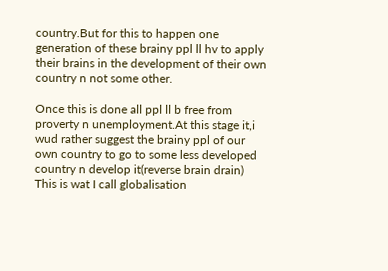country.But for this to happen one generation of these brainy ppl ll hv to apply their brains in the development of their own country n not some other.

Once this is done all ppl ll b free from proverty n unemployment.At this stage it,i wud rather suggest the brainy ppl of our own country to go to some less developed country n develop it(reverse brain drain) This is wat I call globalisation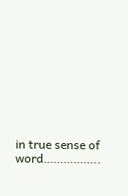in true sense of word……………..